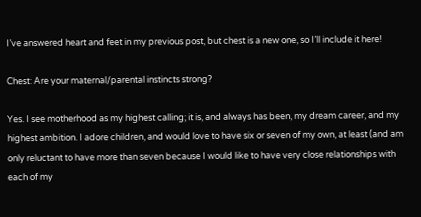I’ve answered heart and feet in my previous post, but chest is a new one, so I’ll include it here!

Chest: Are your maternal/parental instincts strong?

Yes. I see motherhood as my highest calling; it is, and always has been, my dream career, and my highest ambition. I adore children, and would love to have six or seven of my own, at least (and am only reluctant to have more than seven because I would like to have very close relationships with each of my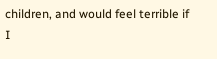children, and would feel terrible if I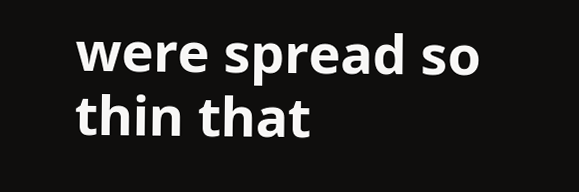were spread so thin that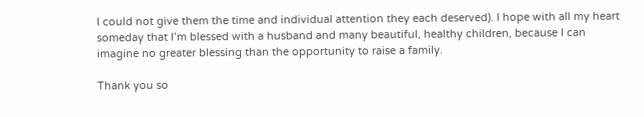I could not give them the time and individual attention they each deserved). I hope with all my heart someday that I’m blessed with a husband and many beautiful, healthy children, because I can imagine no greater blessing than the opportunity to raise a family.

Thank you so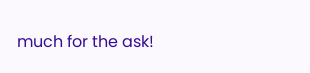much for the ask!